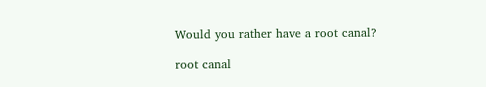Would you rather have a root canal?

root canal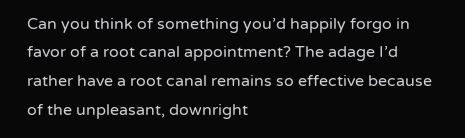Can you think of something you’d happily forgo in favor of a root canal appointment? The adage I’d rather have a root canal remains so effective because of the unpleasant, downright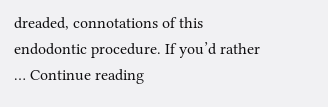dreaded, connotations of this endodontic procedure. If you’d rather … Continue reading